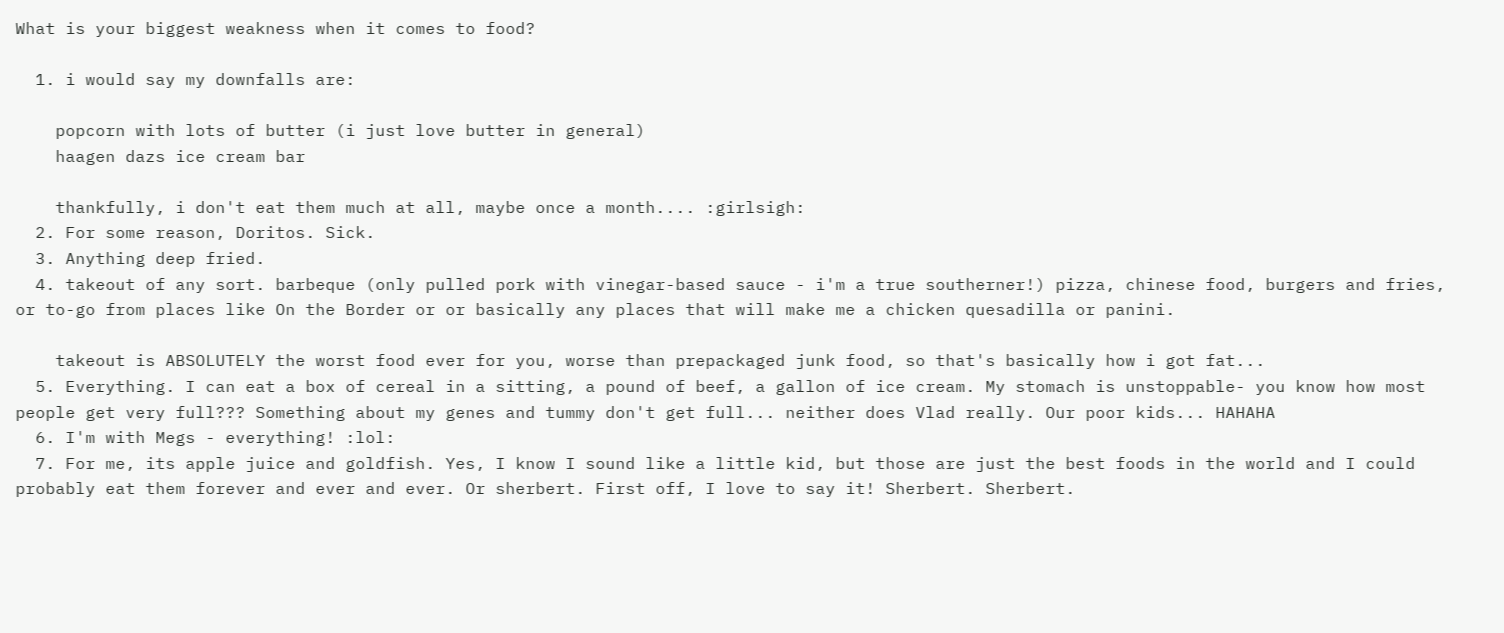What is your biggest weakness when it comes to food?

  1. i would say my downfalls are:

    popcorn with lots of butter (i just love butter in general)
    haagen dazs ice cream bar

    thankfully, i don't eat them much at all, maybe once a month.... :girlsigh:
  2. For some reason, Doritos. Sick.
  3. Anything deep fried.
  4. takeout of any sort. barbeque (only pulled pork with vinegar-based sauce - i'm a true southerner!) pizza, chinese food, burgers and fries, or to-go from places like On the Border or or basically any places that will make me a chicken quesadilla or panini.

    takeout is ABSOLUTELY the worst food ever for you, worse than prepackaged junk food, so that's basically how i got fat...
  5. Everything. I can eat a box of cereal in a sitting, a pound of beef, a gallon of ice cream. My stomach is unstoppable- you know how most people get very full??? Something about my genes and tummy don't get full... neither does Vlad really. Our poor kids... HAHAHA
  6. I'm with Megs - everything! :lol:
  7. For me, its apple juice and goldfish. Yes, I know I sound like a little kid, but those are just the best foods in the world and I could probably eat them forever and ever and ever. Or sherbert. First off, I love to say it! Sherbert. Sherbert.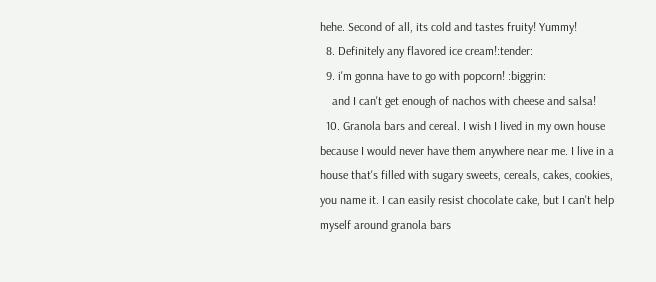hehe. Second of all, its cold and tastes fruity! Yummy!
  8. Definitely any flavored ice cream!:tender:
  9. i'm gonna have to go with popcorn! :biggrin:
    and I can't get enough of nachos with cheese and salsa!
  10. Granola bars and cereal. I wish I lived in my own house because I would never have them anywhere near me. I live in a house that's filled with sugary sweets, cereals, cakes, cookies, you name it. I can easily resist chocolate cake, but I can't help myself around granola bars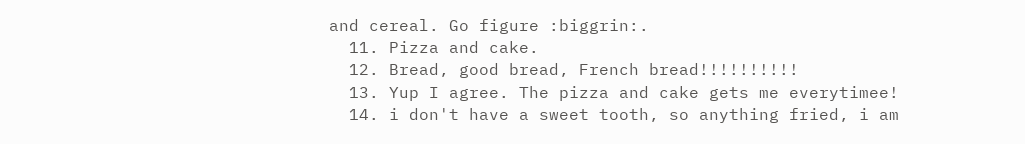and cereal. Go figure :biggrin:.
  11. Pizza and cake.
  12. Bread, good bread, French bread!!!!!!!!!!
  13. Yup I agree. The pizza and cake gets me everytimee!
  14. i don't have a sweet tooth, so anything fried, i am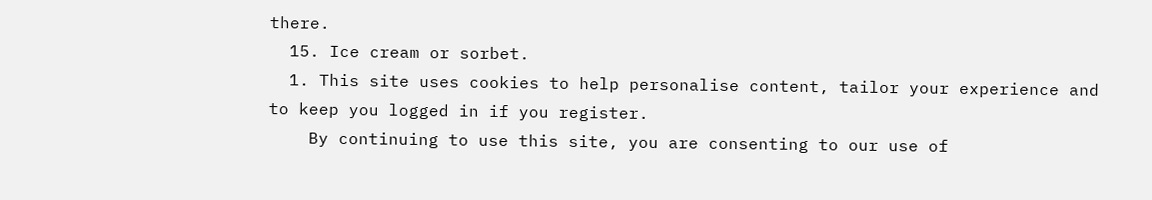there.
  15. Ice cream or sorbet.
  1. This site uses cookies to help personalise content, tailor your experience and to keep you logged in if you register.
    By continuing to use this site, you are consenting to our use of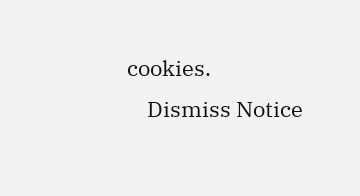cookies.
    Dismiss Notice